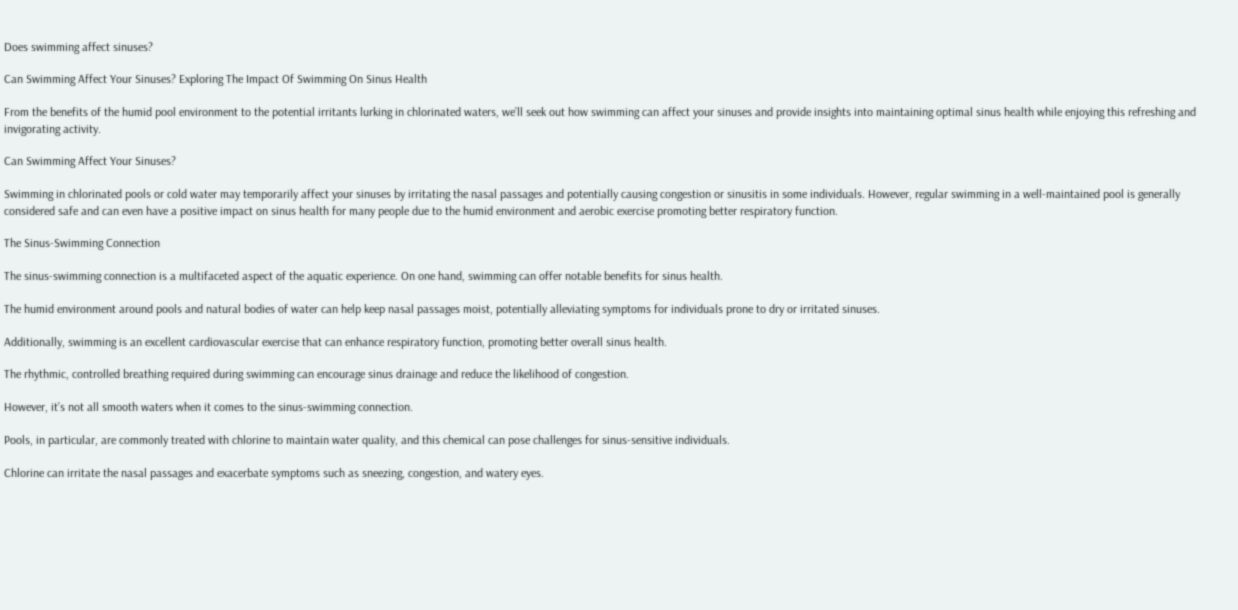Does swimming affect sinuses?

Can Swimming Affect Your Sinuses? Exploring The Impact Of Swimming On Sinus Health

From the benefits of the humid pool environment to the potential irritants lurking in chlorinated waters, we’ll seek out how swimming can affect your sinuses and provide insights into maintaining optimal sinus health while enjoying this refreshing and invigorating activity.

Can Swimming Affect Your Sinuses?

Swimming in chlorinated pools or cold water may temporarily affect your sinuses by irritating the nasal passages and potentially causing congestion or sinusitis in some individuals. However, regular swimming in a well-maintained pool is generally considered safe and can even have a positive impact on sinus health for many people due to the humid environment and aerobic exercise promoting better respiratory function.

The Sinus-Swimming Connection

The sinus-swimming connection is a multifaceted aspect of the aquatic experience. On one hand, swimming can offer notable benefits for sinus health.

The humid environment around pools and natural bodies of water can help keep nasal passages moist, potentially alleviating symptoms for individuals prone to dry or irritated sinuses.

Additionally, swimming is an excellent cardiovascular exercise that can enhance respiratory function, promoting better overall sinus health.

The rhythmic, controlled breathing required during swimming can encourage sinus drainage and reduce the likelihood of congestion.

However, it’s not all smooth waters when it comes to the sinus-swimming connection.

Pools, in particular, are commonly treated with chlorine to maintain water quality, and this chemical can pose challenges for sinus-sensitive individuals.

Chlorine can irritate the nasal passages and exacerbate symptoms such as sneezing, congestion, and watery eyes.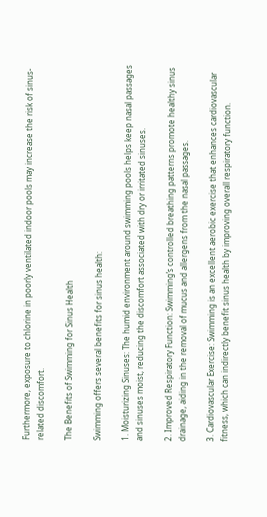Furthermore, exposure to chlorine in poorly ventilated indoor pools may increase the risk of sinus-related discomfort.

The Benefits of Swimming for Sinus Health

Swimming offers several benefits for sinus health:

1. Moisturizing Sinuses: The humid environment around swimming pools helps keep nasal passages and sinuses moist, reducing the discomfort associated with dry or irritated sinuses.

2. Improved Respiratory Function: Swimming’s controlled breathing patterns promote healthy sinus drainage, aiding in the removal of mucus and allergens from the nasal passages.

3. Cardiovascular Exercise: Swimming is an excellent aerobic exercise that enhances cardiovascular fitness, which can indirectly benefit sinus health by improving overall respiratory function.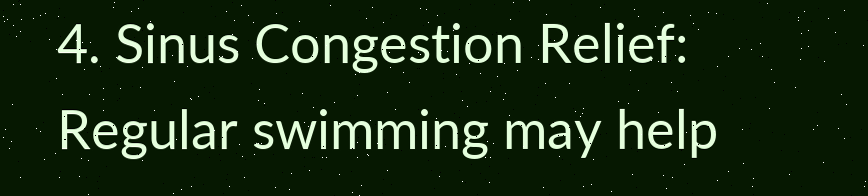4. Sinus Congestion Relief: Regular swimming may help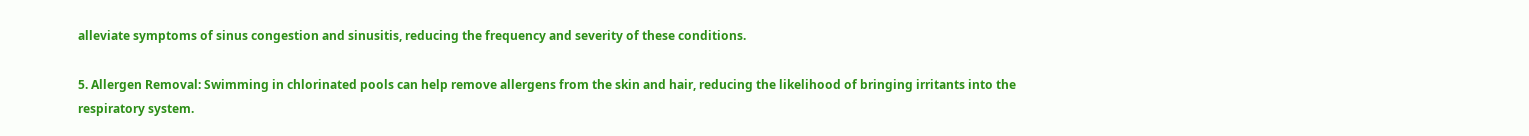alleviate symptoms of sinus congestion and sinusitis, reducing the frequency and severity of these conditions.

5. Allergen Removal: Swimming in chlorinated pools can help remove allergens from the skin and hair, reducing the likelihood of bringing irritants into the respiratory system.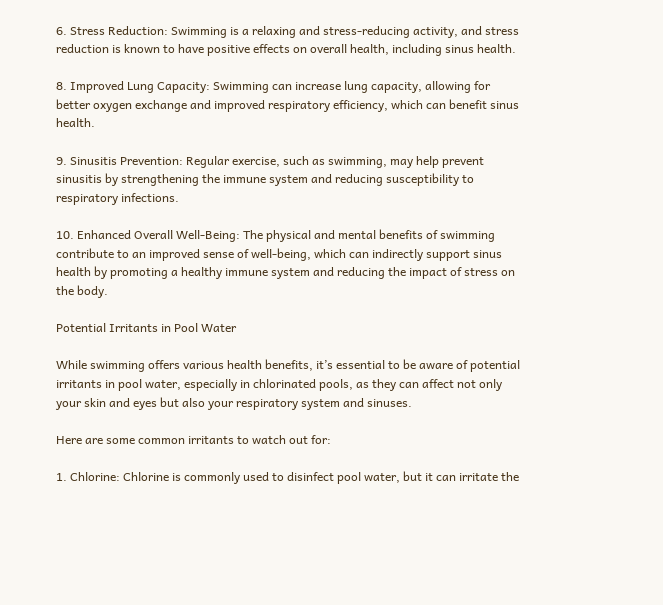6. Stress Reduction: Swimming is a relaxing and stress-reducing activity, and stress reduction is known to have positive effects on overall health, including sinus health.

8. Improved Lung Capacity: Swimming can increase lung capacity, allowing for better oxygen exchange and improved respiratory efficiency, which can benefit sinus health.

9. Sinusitis Prevention: Regular exercise, such as swimming, may help prevent sinusitis by strengthening the immune system and reducing susceptibility to respiratory infections.

10. Enhanced Overall Well-Being: The physical and mental benefits of swimming contribute to an improved sense of well-being, which can indirectly support sinus health by promoting a healthy immune system and reducing the impact of stress on the body.

Potential Irritants in Pool Water

While swimming offers various health benefits, it’s essential to be aware of potential irritants in pool water, especially in chlorinated pools, as they can affect not only your skin and eyes but also your respiratory system and sinuses.

Here are some common irritants to watch out for:

1. Chlorine: Chlorine is commonly used to disinfect pool water, but it can irritate the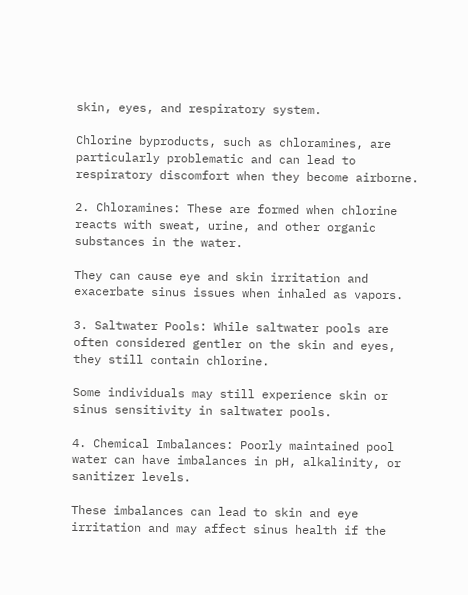skin, eyes, and respiratory system.

Chlorine byproducts, such as chloramines, are particularly problematic and can lead to respiratory discomfort when they become airborne.

2. Chloramines: These are formed when chlorine reacts with sweat, urine, and other organic substances in the water.

They can cause eye and skin irritation and exacerbate sinus issues when inhaled as vapors.

3. Saltwater Pools: While saltwater pools are often considered gentler on the skin and eyes, they still contain chlorine.

Some individuals may still experience skin or sinus sensitivity in saltwater pools.

4. Chemical Imbalances: Poorly maintained pool water can have imbalances in pH, alkalinity, or sanitizer levels.

These imbalances can lead to skin and eye irritation and may affect sinus health if the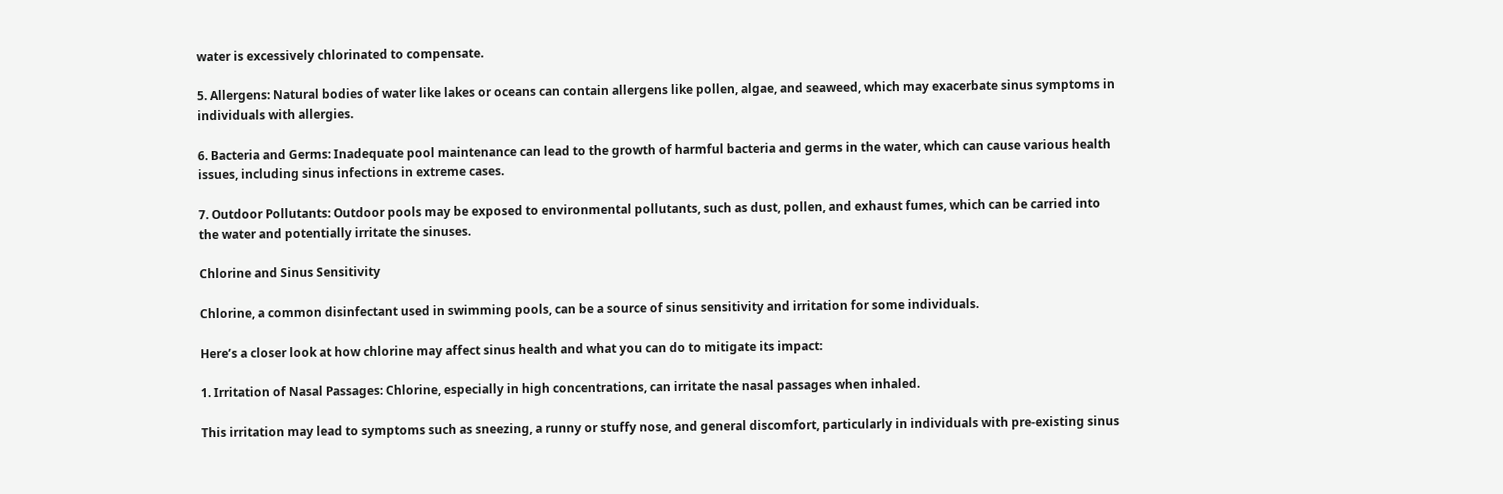water is excessively chlorinated to compensate.

5. Allergens: Natural bodies of water like lakes or oceans can contain allergens like pollen, algae, and seaweed, which may exacerbate sinus symptoms in individuals with allergies.

6. Bacteria and Germs: Inadequate pool maintenance can lead to the growth of harmful bacteria and germs in the water, which can cause various health issues, including sinus infections in extreme cases.

7. Outdoor Pollutants: Outdoor pools may be exposed to environmental pollutants, such as dust, pollen, and exhaust fumes, which can be carried into the water and potentially irritate the sinuses.

Chlorine and Sinus Sensitivity

Chlorine, a common disinfectant used in swimming pools, can be a source of sinus sensitivity and irritation for some individuals.

Here’s a closer look at how chlorine may affect sinus health and what you can do to mitigate its impact:

1. Irritation of Nasal Passages: Chlorine, especially in high concentrations, can irritate the nasal passages when inhaled.

This irritation may lead to symptoms such as sneezing, a runny or stuffy nose, and general discomfort, particularly in individuals with pre-existing sinus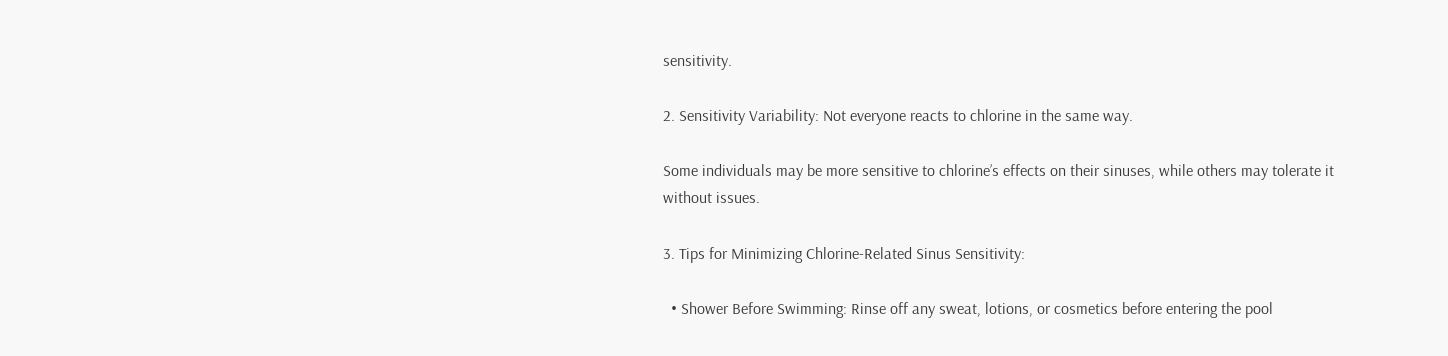sensitivity.

2. Sensitivity Variability: Not everyone reacts to chlorine in the same way.

Some individuals may be more sensitive to chlorine’s effects on their sinuses, while others may tolerate it without issues.

3. Tips for Minimizing Chlorine-Related Sinus Sensitivity:

  • Shower Before Swimming: Rinse off any sweat, lotions, or cosmetics before entering the pool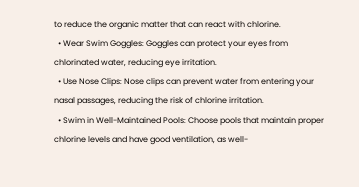to reduce the organic matter that can react with chlorine.
  • Wear Swim Goggles: Goggles can protect your eyes from chlorinated water, reducing eye irritation.
  • Use Nose Clips: Nose clips can prevent water from entering your nasal passages, reducing the risk of chlorine irritation.
  • Swim in Well-Maintained Pools: Choose pools that maintain proper chlorine levels and have good ventilation, as well-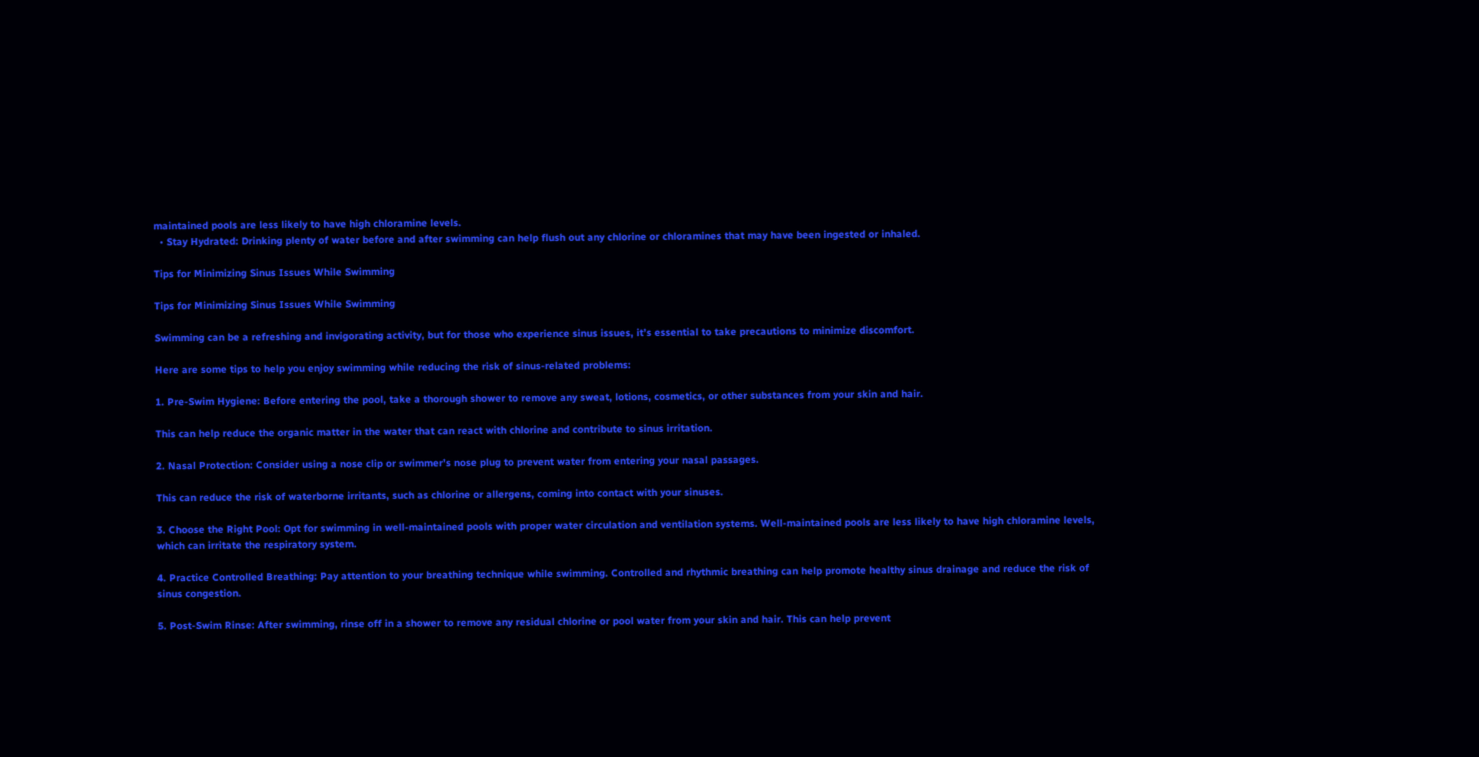maintained pools are less likely to have high chloramine levels.
  • Stay Hydrated: Drinking plenty of water before and after swimming can help flush out any chlorine or chloramines that may have been ingested or inhaled.

Tips for Minimizing Sinus Issues While Swimming

Tips for Minimizing Sinus Issues While Swimming

Swimming can be a refreshing and invigorating activity, but for those who experience sinus issues, it’s essential to take precautions to minimize discomfort.

Here are some tips to help you enjoy swimming while reducing the risk of sinus-related problems:

1. Pre-Swim Hygiene: Before entering the pool, take a thorough shower to remove any sweat, lotions, cosmetics, or other substances from your skin and hair.

This can help reduce the organic matter in the water that can react with chlorine and contribute to sinus irritation.

2. Nasal Protection: Consider using a nose clip or swimmer’s nose plug to prevent water from entering your nasal passages.

This can reduce the risk of waterborne irritants, such as chlorine or allergens, coming into contact with your sinuses.

3. Choose the Right Pool: Opt for swimming in well-maintained pools with proper water circulation and ventilation systems. Well-maintained pools are less likely to have high chloramine levels, which can irritate the respiratory system.

4. Practice Controlled Breathing: Pay attention to your breathing technique while swimming. Controlled and rhythmic breathing can help promote healthy sinus drainage and reduce the risk of sinus congestion.

5. Post-Swim Rinse: After swimming, rinse off in a shower to remove any residual chlorine or pool water from your skin and hair. This can help prevent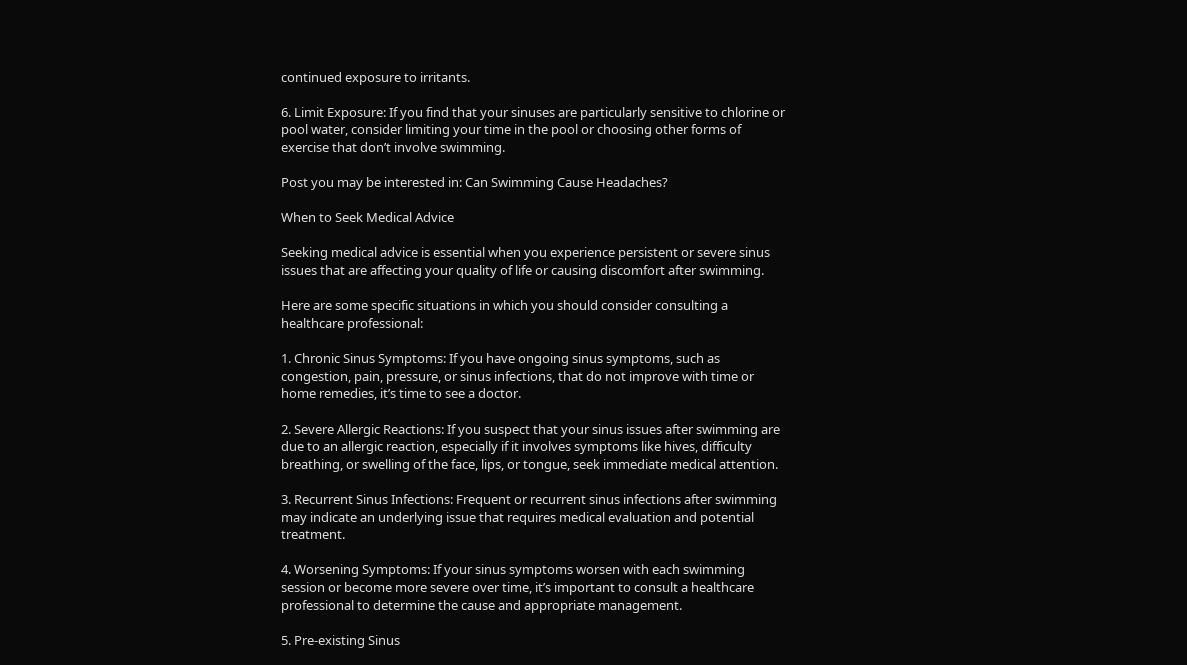continued exposure to irritants.

6. Limit Exposure: If you find that your sinuses are particularly sensitive to chlorine or pool water, consider limiting your time in the pool or choosing other forms of exercise that don’t involve swimming.

Post you may be interested in: Can Swimming Cause Headaches?

When to Seek Medical Advice

Seeking medical advice is essential when you experience persistent or severe sinus issues that are affecting your quality of life or causing discomfort after swimming.

Here are some specific situations in which you should consider consulting a healthcare professional:

1. Chronic Sinus Symptoms: If you have ongoing sinus symptoms, such as congestion, pain, pressure, or sinus infections, that do not improve with time or home remedies, it’s time to see a doctor.

2. Severe Allergic Reactions: If you suspect that your sinus issues after swimming are due to an allergic reaction, especially if it involves symptoms like hives, difficulty breathing, or swelling of the face, lips, or tongue, seek immediate medical attention.

3. Recurrent Sinus Infections: Frequent or recurrent sinus infections after swimming may indicate an underlying issue that requires medical evaluation and potential treatment.

4. Worsening Symptoms: If your sinus symptoms worsen with each swimming session or become more severe over time, it’s important to consult a healthcare professional to determine the cause and appropriate management.

5. Pre-existing Sinus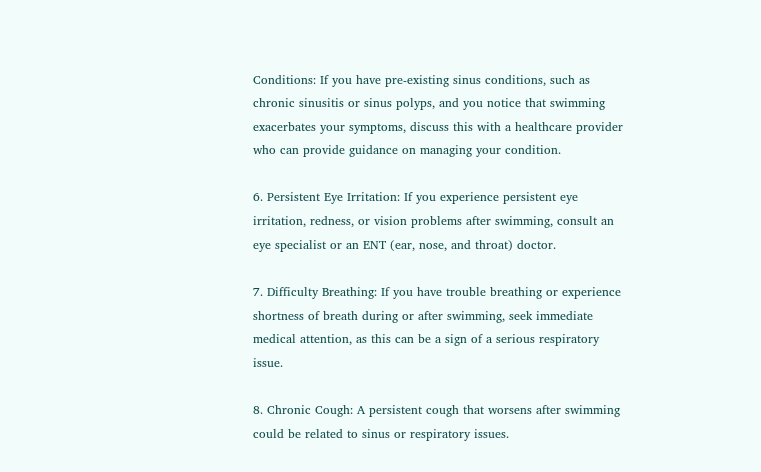Conditions: If you have pre-existing sinus conditions, such as chronic sinusitis or sinus polyps, and you notice that swimming exacerbates your symptoms, discuss this with a healthcare provider who can provide guidance on managing your condition.

6. Persistent Eye Irritation: If you experience persistent eye irritation, redness, or vision problems after swimming, consult an eye specialist or an ENT (ear, nose, and throat) doctor.

7. Difficulty Breathing: If you have trouble breathing or experience shortness of breath during or after swimming, seek immediate medical attention, as this can be a sign of a serious respiratory issue.

8. Chronic Cough: A persistent cough that worsens after swimming could be related to sinus or respiratory issues.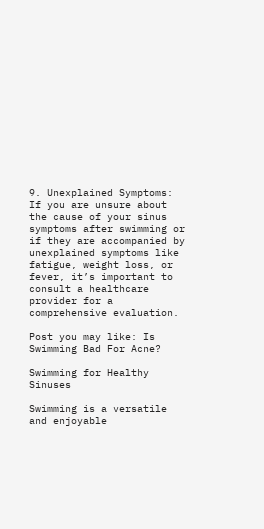9. Unexplained Symptoms: If you are unsure about the cause of your sinus symptoms after swimming or if they are accompanied by unexplained symptoms like fatigue, weight loss, or fever, it’s important to consult a healthcare provider for a comprehensive evaluation.

Post you may like: Is Swimming Bad For Acne?

Swimming for Healthy Sinuses

Swimming is a versatile and enjoyable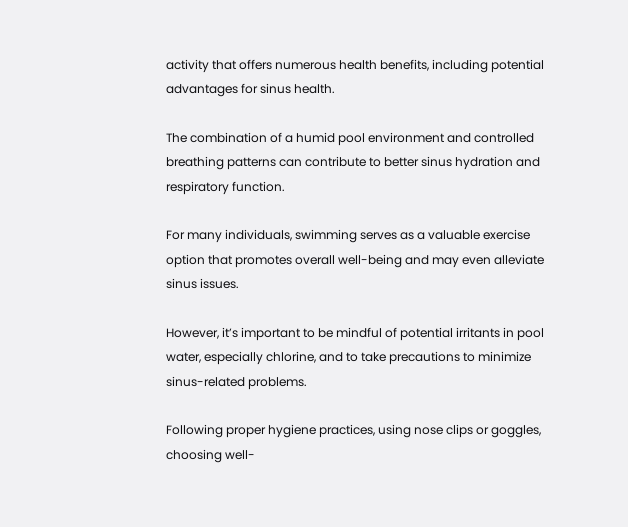activity that offers numerous health benefits, including potential advantages for sinus health.

The combination of a humid pool environment and controlled breathing patterns can contribute to better sinus hydration and respiratory function.

For many individuals, swimming serves as a valuable exercise option that promotes overall well-being and may even alleviate sinus issues.

However, it’s important to be mindful of potential irritants in pool water, especially chlorine, and to take precautions to minimize sinus-related problems.

Following proper hygiene practices, using nose clips or goggles, choosing well-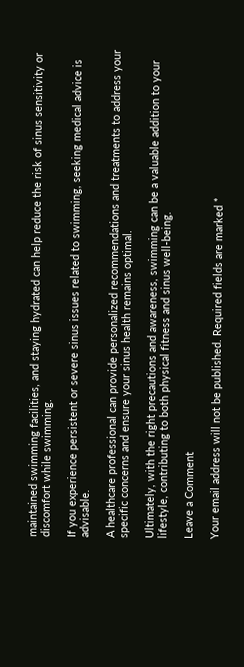maintained swimming facilities, and staying hydrated can help reduce the risk of sinus sensitivity or discomfort while swimming.

If you experience persistent or severe sinus issues related to swimming, seeking medical advice is advisable.

A healthcare professional can provide personalized recommendations and treatments to address your specific concerns and ensure your sinus health remains optimal.

Ultimately, with the right precautions and awareness, swimming can be a valuable addition to your lifestyle, contributing to both physical fitness and sinus well-being.

Leave a Comment

Your email address will not be published. Required fields are marked *